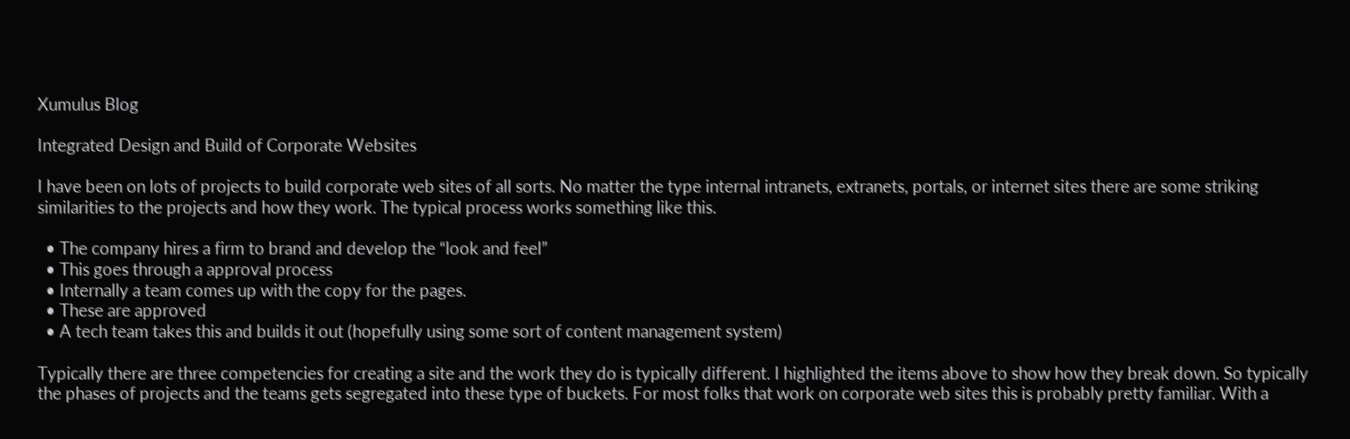Xumulus Blog

Integrated Design and Build of Corporate Websites

I have been on lots of projects to build corporate web sites of all sorts. No matter the type internal intranets, extranets, portals, or internet sites there are some striking similarities to the projects and how they work. The typical process works something like this.

  • The company hires a firm to brand and develop the “look and feel”
  • This goes through a approval process
  • Internally a team comes up with the copy for the pages.
  • These are approved
  • A tech team takes this and builds it out (hopefully using some sort of content management system)

Typically there are three competencies for creating a site and the work they do is typically different. I highlighted the items above to show how they break down. So typically the phases of projects and the teams gets segregated into these type of buckets. For most folks that work on corporate web sites this is probably pretty familiar. With a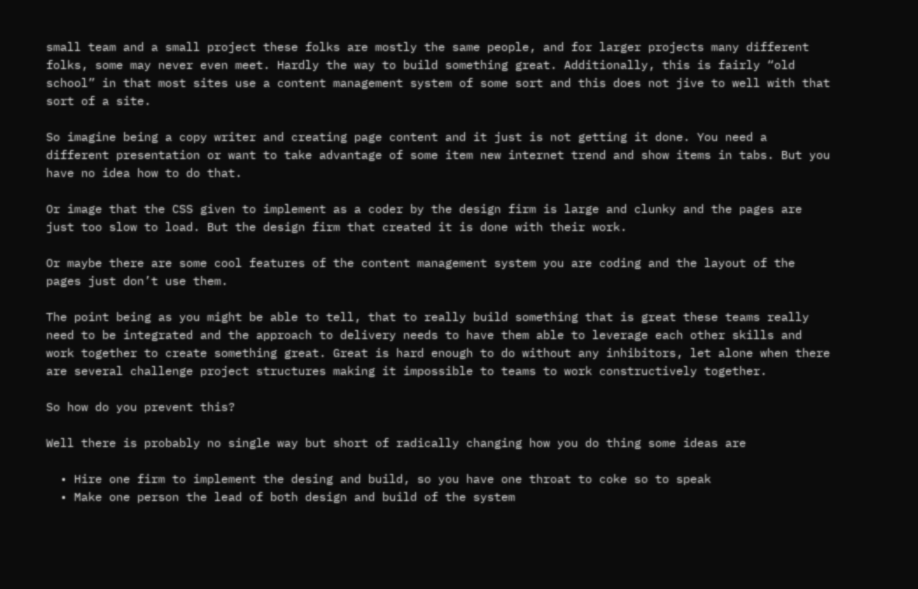small team and a small project these folks are mostly the same people, and for larger projects many different folks, some may never even meet. Hardly the way to build something great. Additionally, this is fairly “old school” in that most sites use a content management system of some sort and this does not jive to well with that sort of a site.

So imagine being a copy writer and creating page content and it just is not getting it done. You need a different presentation or want to take advantage of some item new internet trend and show items in tabs. But you have no idea how to do that.

Or image that the CSS given to implement as a coder by the design firm is large and clunky and the pages are just too slow to load. But the design firm that created it is done with their work.

Or maybe there are some cool features of the content management system you are coding and the layout of the pages just don’t use them.

The point being as you might be able to tell, that to really build something that is great these teams really need to be integrated and the approach to delivery needs to have them able to leverage each other skills and work together to create something great. Great is hard enough to do without any inhibitors, let alone when there are several challenge project structures making it impossible to teams to work constructively together.

So how do you prevent this?

Well there is probably no single way but short of radically changing how you do thing some ideas are

  • Hire one firm to implement the desing and build, so you have one throat to coke so to speak
  • Make one person the lead of both design and build of the system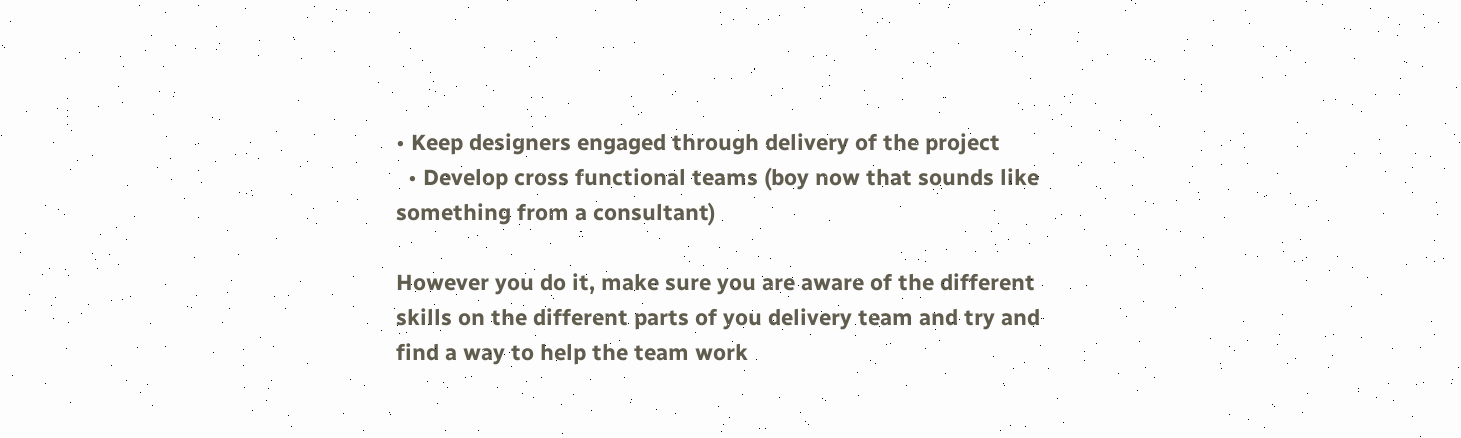• Keep designers engaged through delivery of the project
  • Develop cross functional teams (boy now that sounds like something from a consultant)

However you do it, make sure you are aware of the different skills on the different parts of you delivery team and try and find a way to help the team work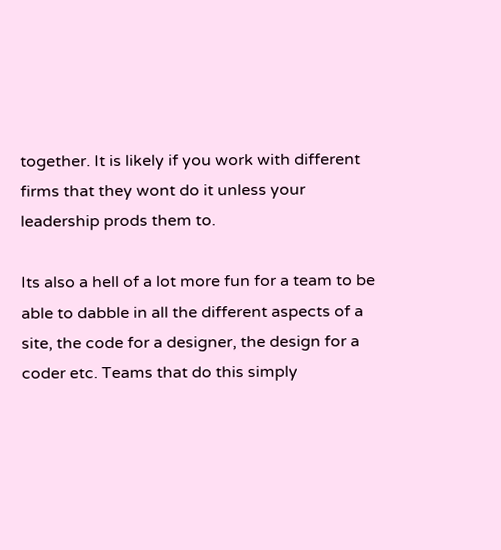together. It is likely if you work with different firms that they wont do it unless your leadership prods them to.

Its also a hell of a lot more fun for a team to be able to dabble in all the different aspects of a site, the code for a designer, the design for a coder etc. Teams that do this simply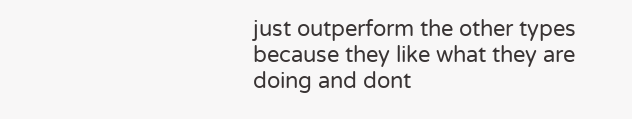just outperform the other types because they like what they are doing and dont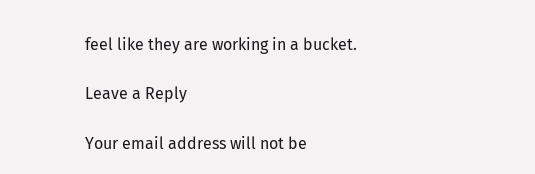feel like they are working in a bucket.

Leave a Reply

Your email address will not be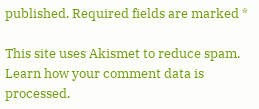published. Required fields are marked *

This site uses Akismet to reduce spam. Learn how your comment data is processed.